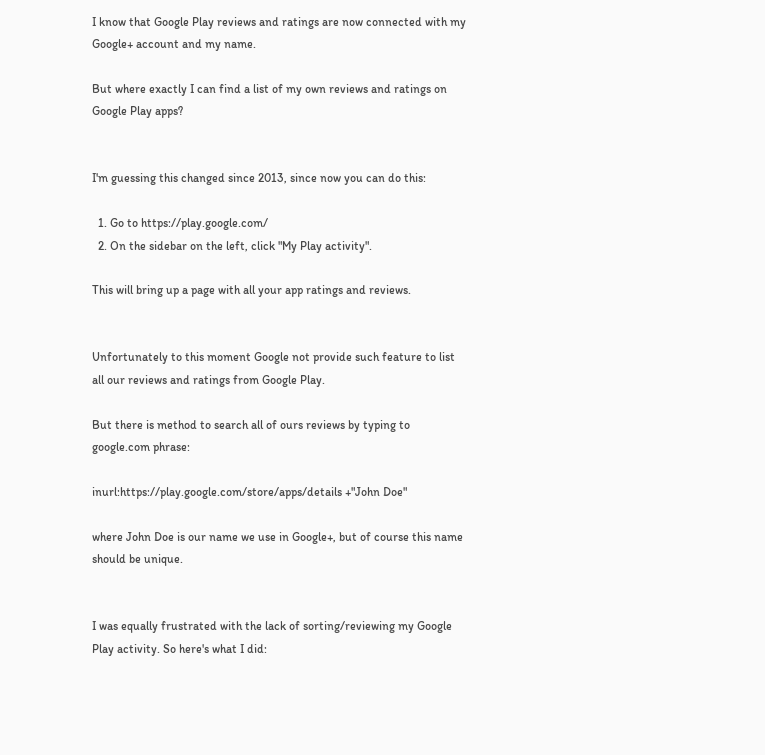I know that Google Play reviews and ratings are now connected with my Google+ account and my name.

But where exactly I can find a list of my own reviews and ratings on Google Play apps?


I'm guessing this changed since 2013, since now you can do this:

  1. Go to https://play.google.com/
  2. On the sidebar on the left, click "My Play activity".

This will bring up a page with all your app ratings and reviews.


Unfortunately to this moment Google not provide such feature to list all our reviews and ratings from Google Play.

But there is method to search all of ours reviews by typing to google.com phrase:

inurl:https://play.google.com/store/apps/details +"John Doe"

where John Doe is our name we use in Google+, but of course this name should be unique.


I was equally frustrated with the lack of sorting/reviewing my Google Play activity. So here's what I did: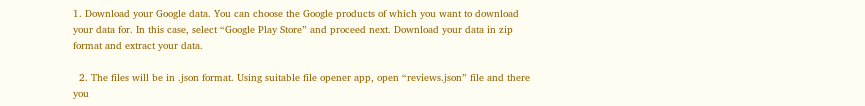1. Download your Google data. You can choose the Google products of which you want to download your data for. In this case, select “Google Play Store” and proceed next. Download your data in zip format and extract your data.

  2. The files will be in .json format. Using suitable file opener app, open “reviews.json” file and there you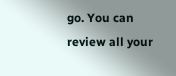go. You can review all your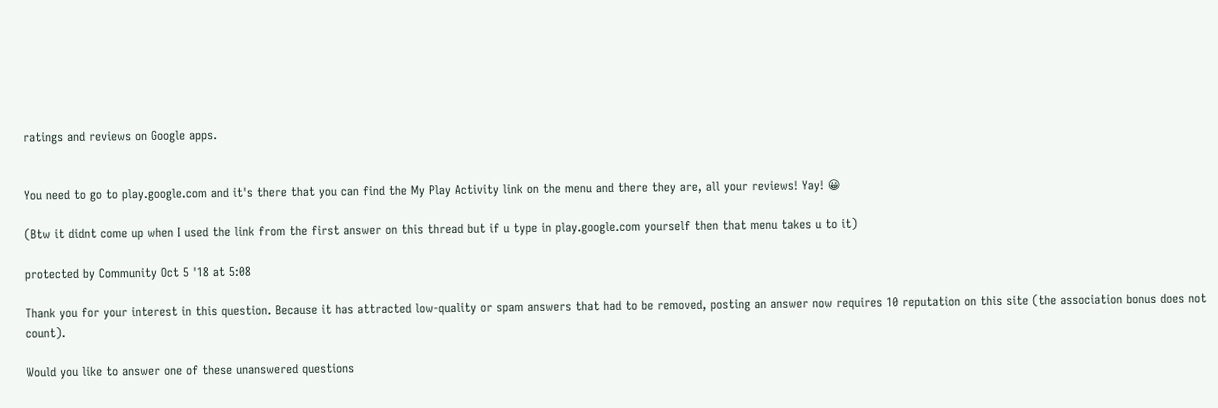ratings and reviews on Google apps.


You need to go to play.google.com and it's there that you can find the My Play Activity link on the menu and there they are, all your reviews! Yay! 😀

(Btw it didnt come up when I used the link from the first answer on this thread but if u type in play.google.com yourself then that menu takes u to it)

protected by Community Oct 5 '18 at 5:08

Thank you for your interest in this question. Because it has attracted low-quality or spam answers that had to be removed, posting an answer now requires 10 reputation on this site (the association bonus does not count).

Would you like to answer one of these unanswered questions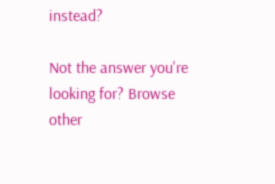instead?

Not the answer you're looking for? Browse other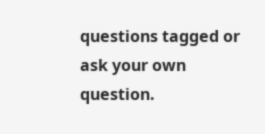questions tagged or ask your own question.